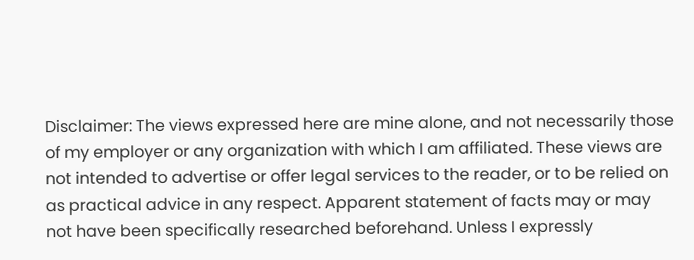Disclaimer: The views expressed here are mine alone, and not necessarily those of my employer or any organization with which I am affiliated. These views are not intended to advertise or offer legal services to the reader, or to be relied on as practical advice in any respect. Apparent statement of facts may or may not have been specifically researched beforehand. Unless I expressly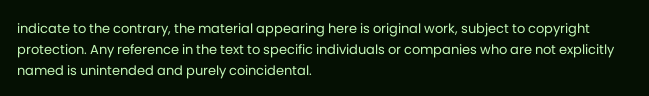indicate to the contrary, the material appearing here is original work, subject to copyright protection. Any reference in the text to specific individuals or companies who are not explicitly named is unintended and purely coincidental.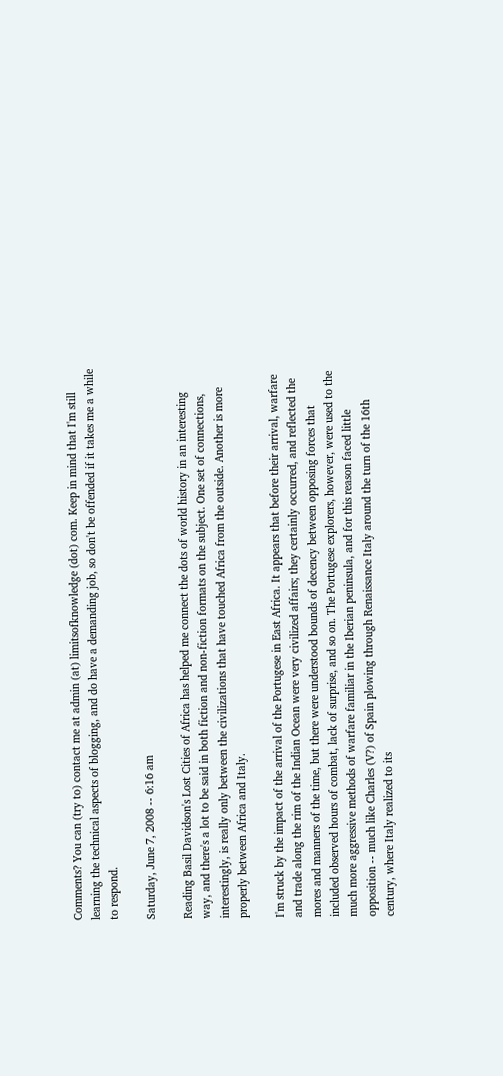Comments? You can (try to) contact me at admin (at) limitsofknowledge (dot) com. Keep in mind that I'm still learning the technical aspects of blogging, and do have a demanding job, so don't be offended if it takes me a while to respond.

Saturday, June 7, 2008 -- 6:16 am

Reading Basil Davidson's Lost Cities of Africa has helped me connect the dots of world history in an interesting way, and there's a lot to be said in both fiction and non-fiction formats on the subject. One set of connections, interestingly, is really only between the civilizations that have touched Africa from the outside. Another is more properly between Africa and Italy.

I'm struck by the impact of the arrival of the Portugese in East Africa. It appears that before their arrival, warfare and trade along the rim of the Indian Ocean were very civilized affairs; they certainly occurred, and reflected the mores and manners of the time, but there were understood bounds of decency between opposing forces that included observed hours of combat, lack of surprise, and so on. The Portugese explorers, however, were used to the much more aggressive methods of warfare familiar in the Iberian peninsula, and for this reason faced little opposition -- much like Charles (V?) of Spain plowing through Renaissance Italy around the turn of the 16th century, where Italy realized to its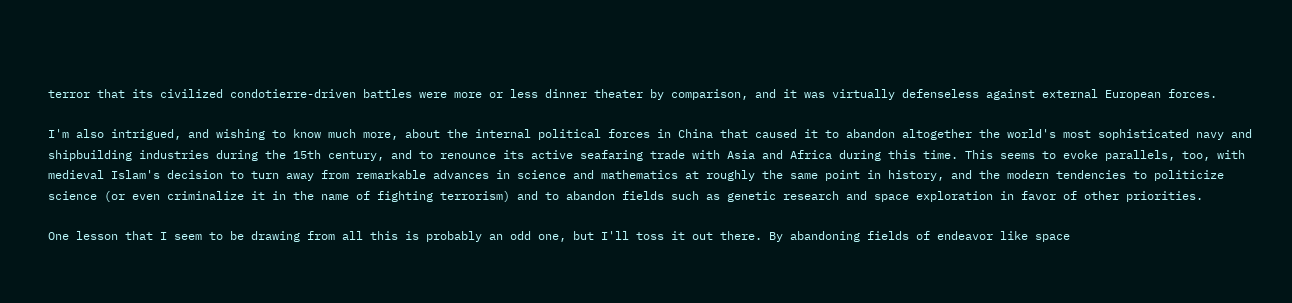terror that its civilized condotierre-driven battles were more or less dinner theater by comparison, and it was virtually defenseless against external European forces.

I'm also intrigued, and wishing to know much more, about the internal political forces in China that caused it to abandon altogether the world's most sophisticated navy and shipbuilding industries during the 15th century, and to renounce its active seafaring trade with Asia and Africa during this time. This seems to evoke parallels, too, with medieval Islam's decision to turn away from remarkable advances in science and mathematics at roughly the same point in history, and the modern tendencies to politicize science (or even criminalize it in the name of fighting terrorism) and to abandon fields such as genetic research and space exploration in favor of other priorities.

One lesson that I seem to be drawing from all this is probably an odd one, but I'll toss it out there. By abandoning fields of endeavor like space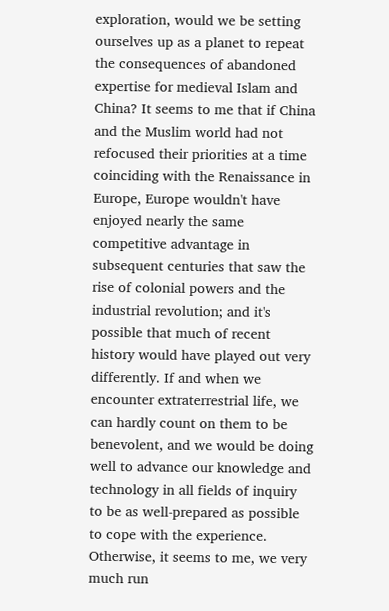exploration, would we be setting ourselves up as a planet to repeat the consequences of abandoned expertise for medieval Islam and China? It seems to me that if China and the Muslim world had not refocused their priorities at a time coinciding with the Renaissance in Europe, Europe wouldn't have enjoyed nearly the same competitive advantage in subsequent centuries that saw the rise of colonial powers and the industrial revolution; and it's possible that much of recent history would have played out very differently. If and when we encounter extraterrestrial life, we can hardly count on them to be benevolent, and we would be doing well to advance our knowledge and technology in all fields of inquiry to be as well-prepared as possible to cope with the experience. Otherwise, it seems to me, we very much run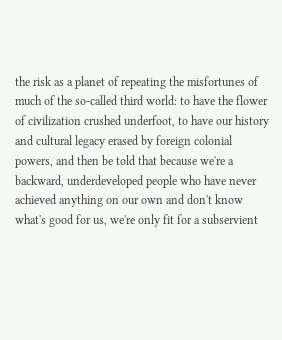the risk as a planet of repeating the misfortunes of much of the so-called third world: to have the flower of civilization crushed underfoot, to have our history and cultural legacy erased by foreign colonial powers, and then be told that because we're a backward, underdeveloped people who have never achieved anything on our own and don't know what's good for us, we're only fit for a subservient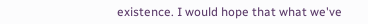existence. I would hope that what we've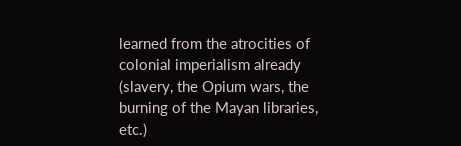learned from the atrocities of colonial imperialism already (slavery, the Opium wars, the burning of the Mayan libraries, etc.)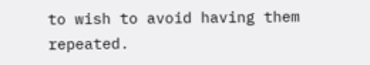to wish to avoid having them repeated.